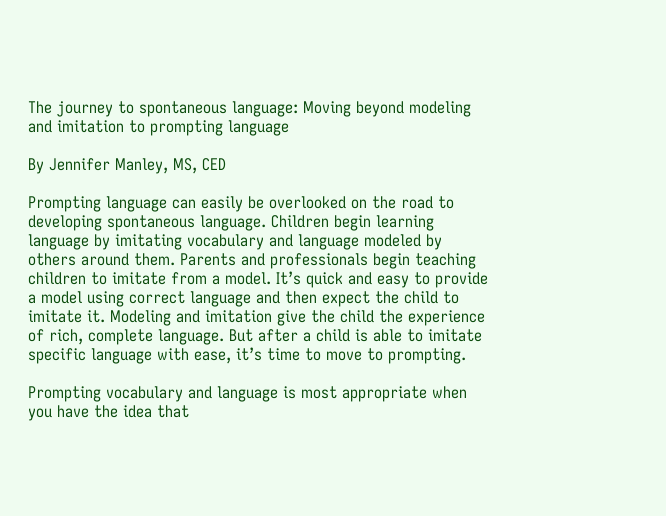The journey to spontaneous language: Moving beyond modeling and imitation to prompting language

By Jennifer Manley, MS, CED

Prompting language can easily be overlooked on the road to developing spontaneous language. Children begin learning language by imitating vocabulary and language modeled by others around them. Parents and professionals begin teaching children to imitate from a model. It’s quick and easy to provide a model using correct language and then expect the child to imitate it. Modeling and imitation give the child the experience of rich, complete language. But after a child is able to imitate specific language with ease, it’s time to move to prompting.

Prompting vocabulary and language is most appropriate when you have the idea that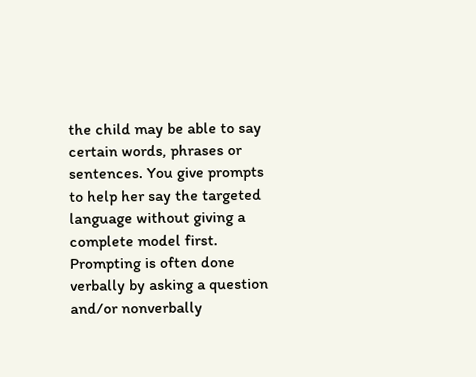the child may be able to say certain words, phrases or sentences. You give prompts to help her say the targeted language without giving a complete model first. Prompting is often done verbally by asking a question and/or nonverbally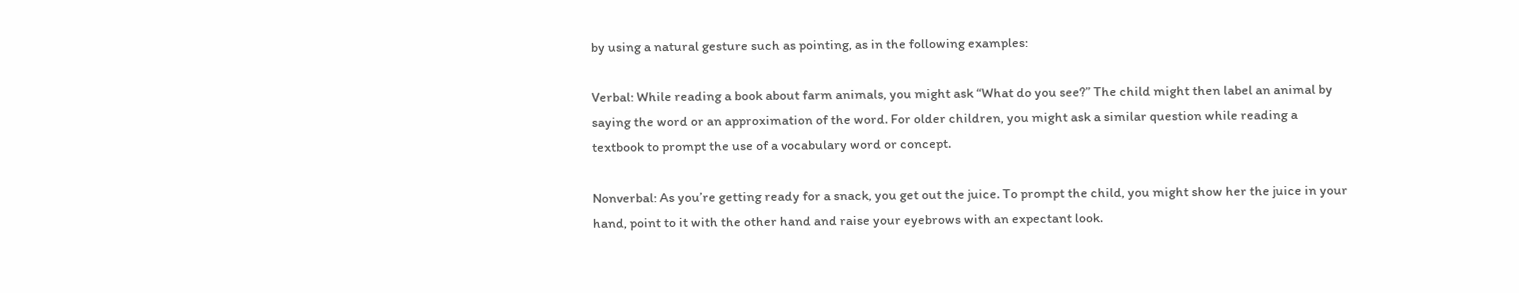by using a natural gesture such as pointing, as in the following examples:

Verbal: While reading a book about farm animals, you might ask “What do you see?” The child might then label an animal by saying the word or an approximation of the word. For older children, you might ask a similar question while reading a textbook to prompt the use of a vocabulary word or concept.

Nonverbal: As you’re getting ready for a snack, you get out the juice. To prompt the child, you might show her the juice in your hand, point to it with the other hand and raise your eyebrows with an expectant look.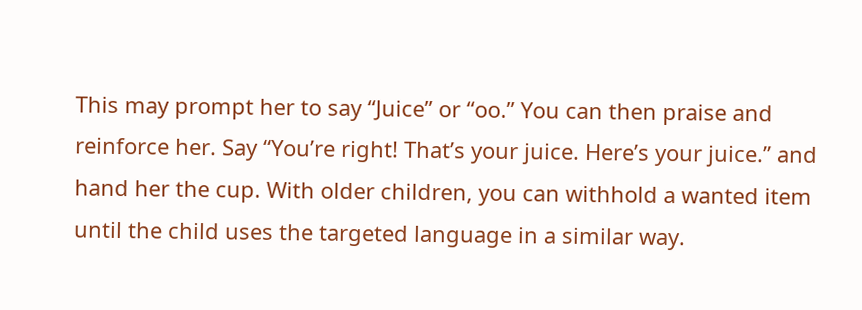This may prompt her to say “Juice” or “oo.” You can then praise and reinforce her. Say “You’re right! That’s your juice. Here’s your juice.” and hand her the cup. With older children, you can withhold a wanted item until the child uses the targeted language in a similar way.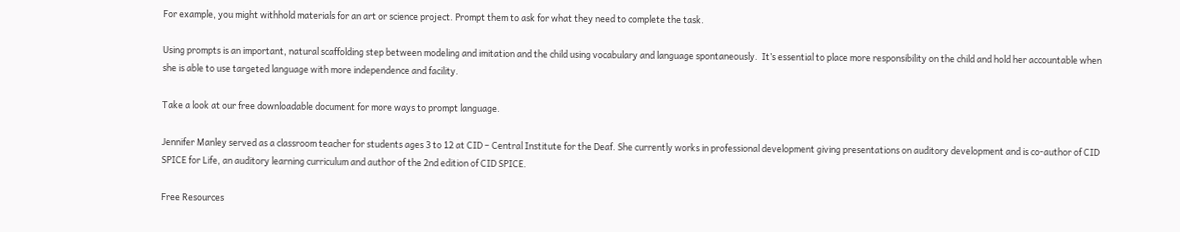For example, you might withhold materials for an art or science project. Prompt them to ask for what they need to complete the task.

Using prompts is an important, natural scaffolding step between modeling and imitation and the child using vocabulary and language spontaneously.  It’s essential to place more responsibility on the child and hold her accountable when she is able to use targeted language with more independence and facility.

Take a look at our free downloadable document for more ways to prompt language.

Jennifer Manley served as a classroom teacher for students ages 3 to 12 at CID – Central Institute for the Deaf. She currently works in professional development giving presentations on auditory development and is co-author of CID SPICE for Life, an auditory learning curriculum and author of the 2nd edition of CID SPICE.

Free Resources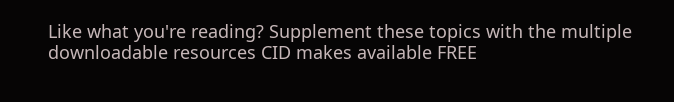Like what you're reading? Supplement these topics with the multiple downloadable resources CID makes available FREE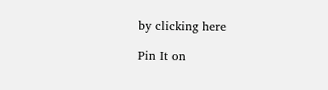by clicking here

Pin It on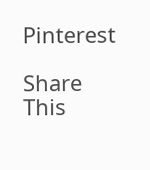Pinterest

Share This